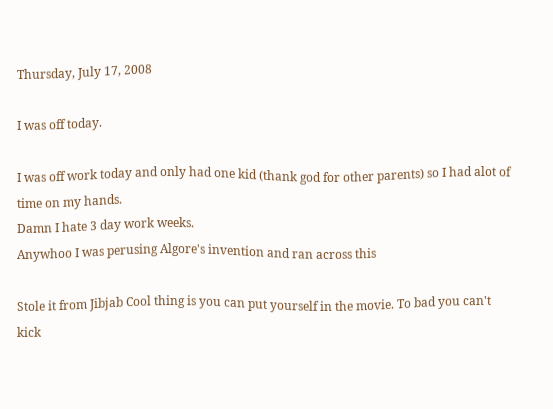Thursday, July 17, 2008

I was off today.

I was off work today and only had one kid (thank god for other parents) so I had alot of time on my hands.
Damn I hate 3 day work weeks.
Anywhoo I was perusing Algore's invention and ran across this

Stole it from Jibjab Cool thing is you can put yourself in the movie. To bad you can't kick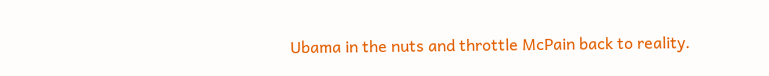Ubama in the nuts and throttle McPain back to reality.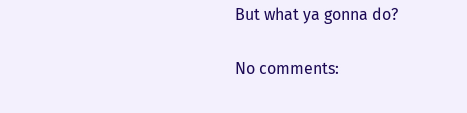But what ya gonna do?

No comments: